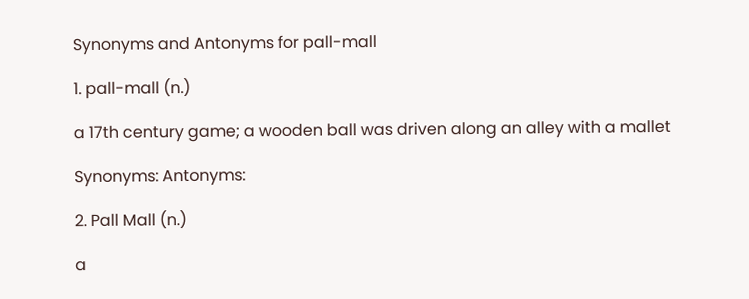Synonyms and Antonyms for pall-mall

1. pall-mall (n.)

a 17th century game; a wooden ball was driven along an alley with a mallet

Synonyms: Antonyms:

2. Pall Mall (n.)

a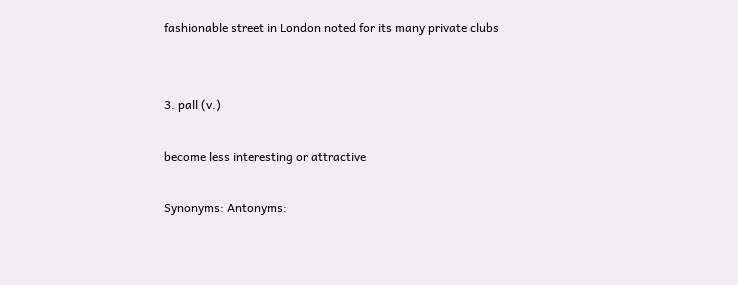fashionable street in London noted for its many private clubs


3. pall (v.)

become less interesting or attractive

Synonyms: Antonyms: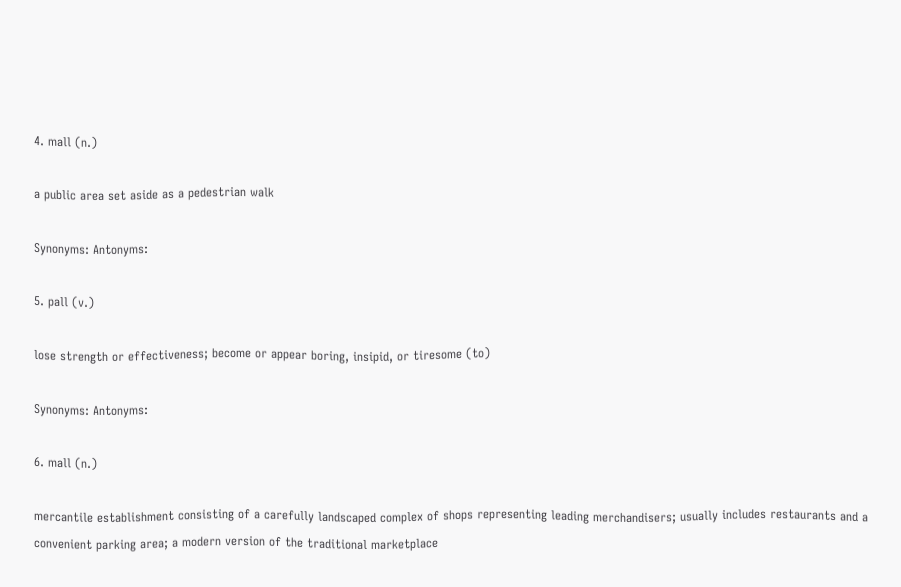4. mall (n.)

a public area set aside as a pedestrian walk

Synonyms: Antonyms:

5. pall (v.)

lose strength or effectiveness; become or appear boring, insipid, or tiresome (to)

Synonyms: Antonyms:

6. mall (n.)

mercantile establishment consisting of a carefully landscaped complex of shops representing leading merchandisers; usually includes restaurants and a convenient parking area; a modern version of the traditional marketplace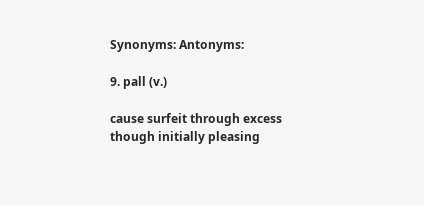Synonyms: Antonyms:

9. pall (v.)

cause surfeit through excess though initially pleasing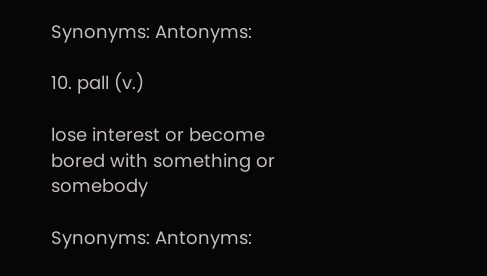Synonyms: Antonyms:

10. pall (v.)

lose interest or become bored with something or somebody

Synonyms: Antonyms: